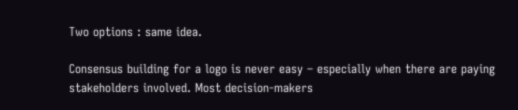Two options : same idea.

Consensus building for a logo is never easy – especially when there are paying stakeholders involved. Most decision-makers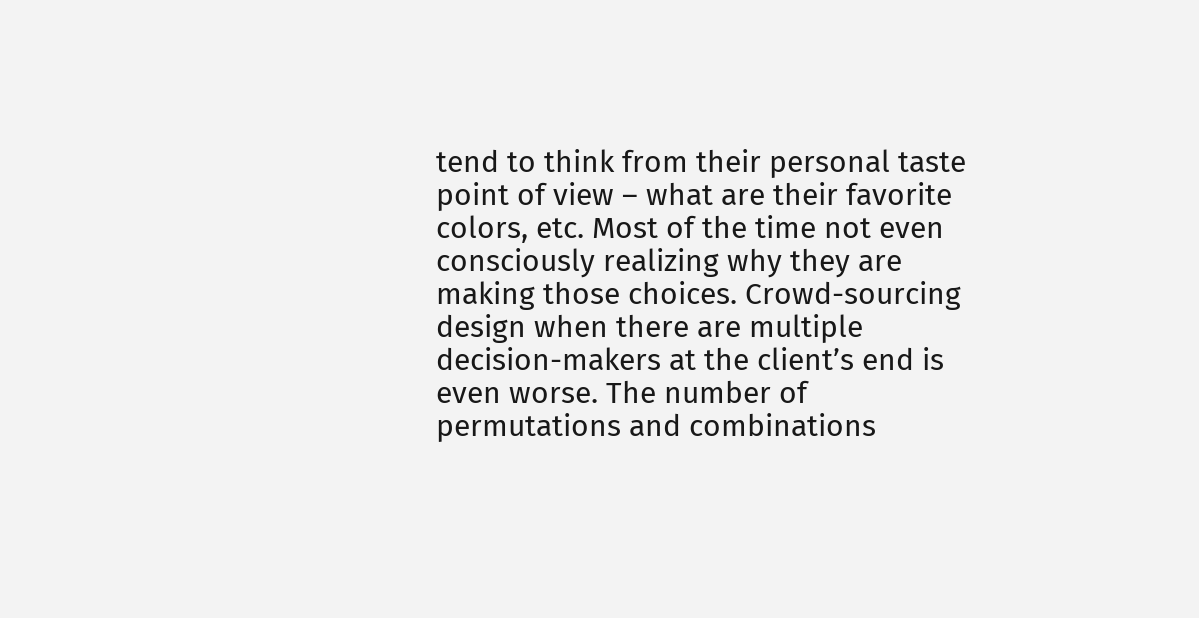tend to think from their personal taste point of view – what are their favorite colors, etc. Most of the time not even consciously realizing why they are making those choices. Crowd-sourcing design when there are multiple decision-makers at the client’s end is even worse. The number of permutations and combinations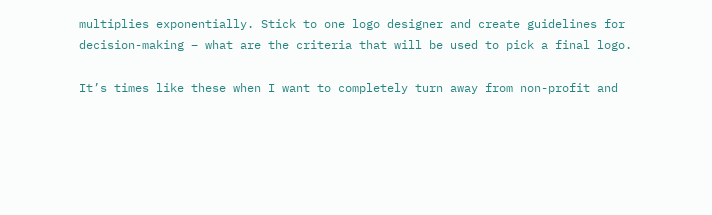multiplies exponentially. Stick to one logo designer and create guidelines for decision-making – what are the criteria that will be used to pick a final logo.

It’s times like these when I want to completely turn away from non-profit and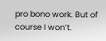pro bono work. But of course I won’t.